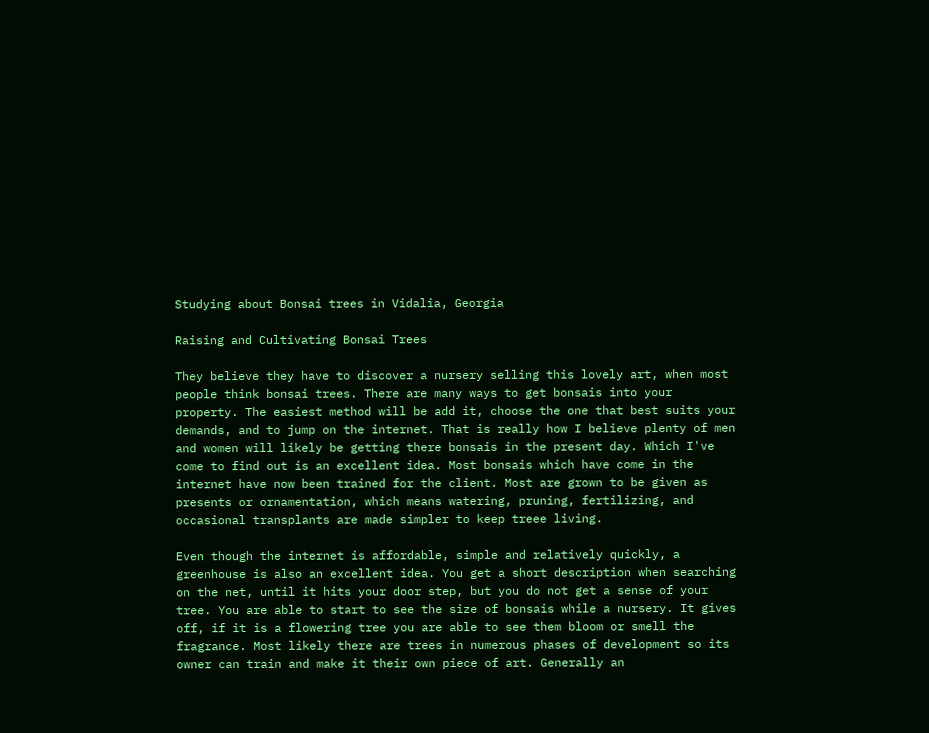Studying about Bonsai trees in Vidalia, Georgia

Raising and Cultivating Bonsai Trees

They believe they have to discover a nursery selling this lovely art, when most people think bonsai trees. There are many ways to get bonsais into your property. The easiest method will be add it, choose the one that best suits your demands, and to jump on the internet. That is really how I believe plenty of men and women will likely be getting there bonsais in the present day. Which I've come to find out is an excellent idea. Most bonsais which have come in the internet have now been trained for the client. Most are grown to be given as presents or ornamentation, which means watering, pruning, fertilizing, and occasional transplants are made simpler to keep treee living.

Even though the internet is affordable, simple and relatively quickly, a greenhouse is also an excellent idea. You get a short description when searching on the net, until it hits your door step, but you do not get a sense of your tree. You are able to start to see the size of bonsais while a nursery. It gives off, if it is a flowering tree you are able to see them bloom or smell the fragrance. Most likely there are trees in numerous phases of development so its owner can train and make it their own piece of art. Generally an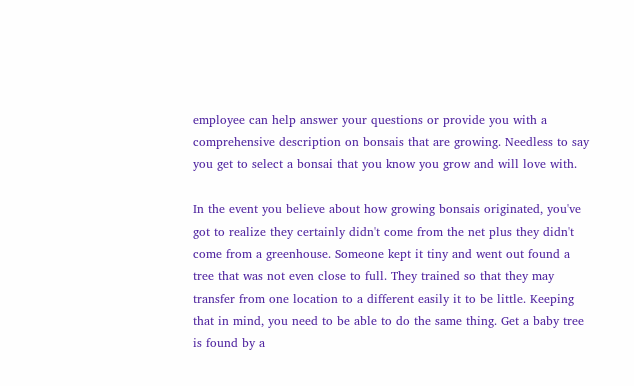employee can help answer your questions or provide you with a comprehensive description on bonsais that are growing. Needless to say you get to select a bonsai that you know you grow and will love with.

In the event you believe about how growing bonsais originated, you've got to realize they certainly didn't come from the net plus they didn't come from a greenhouse. Someone kept it tiny and went out found a tree that was not even close to full. They trained so that they may transfer from one location to a different easily it to be little. Keeping that in mind, you need to be able to do the same thing. Get a baby tree is found by a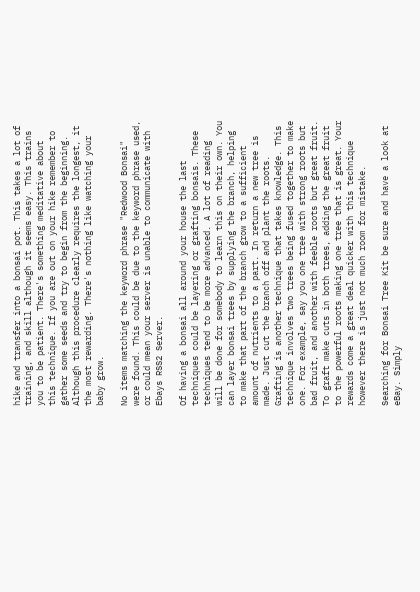hike and transfer into a bonsai pot. This takes a lot of training, and skill although it seems easy. This trains you to be patient. There's something meditative about this technique. If you are out on your hike remember to gather some seeds and try to begin from the beginning. Although this procedure clearly requires the longest, it the most rewarding. There's nothing like watching your baby grow.

No items matching the keyword phrase "Redwood Bonsai" were found. This could be due to the keyword phrase used, or could mean your server is unable to communicate with Ebays RSS2 Server.

Of having a bonsai all around your house the last techniques could be layering or grafting bonsais. These techniques tend to be more advanced. A lot of reading will be done for somebody to learn this on their own. You can layer bonsai trees by supplying the branch, helping to make that part of the branch grow to a sufficient amount of nutrients to a part. In return a new tree is made. Just cut the branch off and plant the roots. Grafting is another technique that takes knowledge. This technique involves two trees being fused together to make one. For example, say you one tree with strong roots but bad fruit, and another with feeble roots but great fruit. To graft make cuts in both trees, adding the great fruit to the powerful roots making one tree that is great. Your rewards come a great deal quicker with this technique however there is just not much room for mistake.

Searching for Bonsai Tree Kit be sure and have a look at eBay. Simply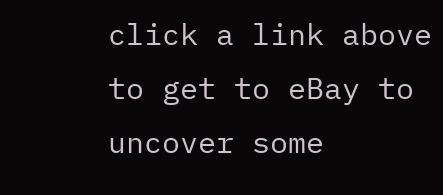click a link above to get to eBay to uncover some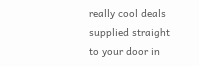really cool deals supplied straight to your door in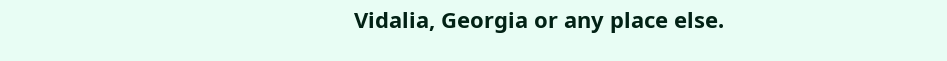Vidalia, Georgia or any place else.